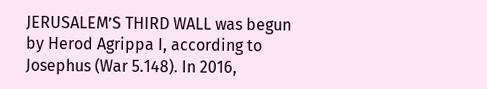JERUSALEM’S THIRD WALL was begun by Herod Agrippa I, according to Josephus (War 5.148). In 2016,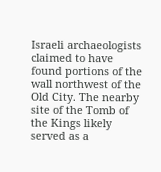Israeli archaeologists claimed to have found portions of the wall northwest of the Old City. The nearby site of the Tomb of the Kings likely served as a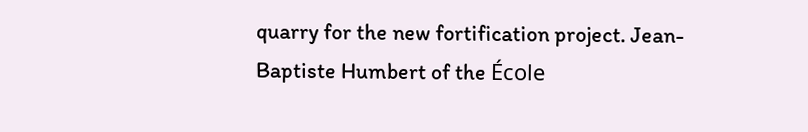quarry for the new fortification project. Jean-Baptiste Humbert of the École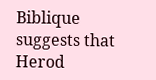Biblique suggests that Herod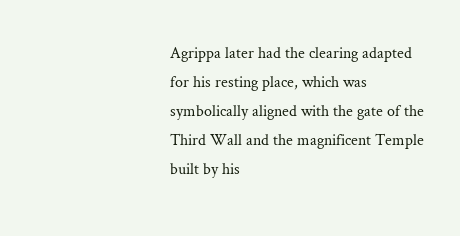Agrippa later had the clearing adapted for his resting place, which was symbolically aligned with the gate of the Third Wall and the magnificent Temple built by his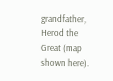grandfather, Herod the Great (map shown here).